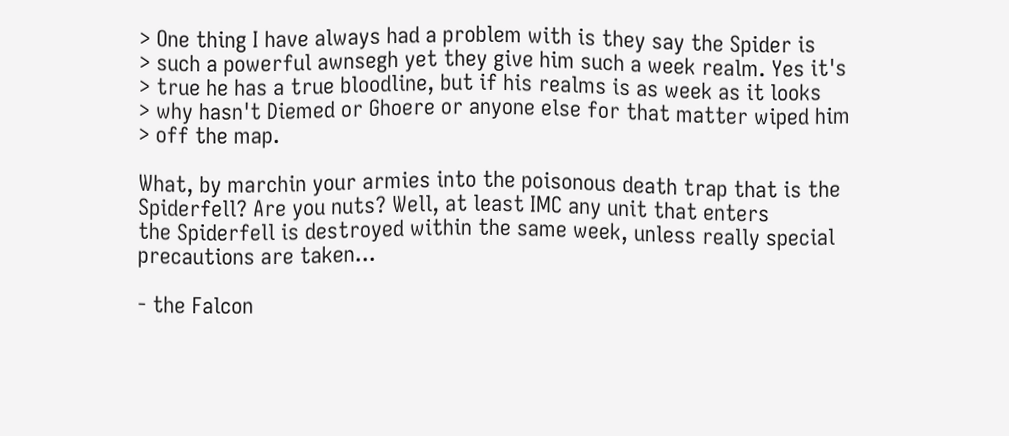> One thing I have always had a problem with is they say the Spider is
> such a powerful awnsegh yet they give him such a week realm. Yes it's
> true he has a true bloodline, but if his realms is as week as it looks
> why hasn't Diemed or Ghoere or anyone else for that matter wiped him
> off the map.

What, by marchin your armies into the poisonous death trap that is the
Spiderfell? Are you nuts? Well, at least IMC any unit that enters
the Spiderfell is destroyed within the same week, unless really special
precautions are taken...

- the Falcon